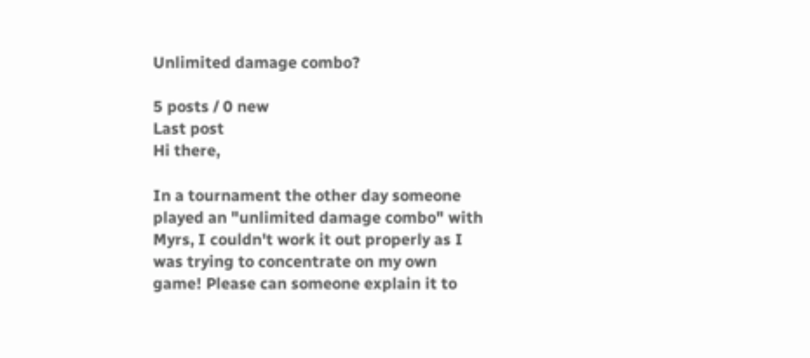Unlimited damage combo?

5 posts / 0 new
Last post
Hi there,

In a tournament the other day someone played an "unlimited damage combo" with Myrs, I couldn't work it out properly as I was trying to concentrate on my own game! Please can someone explain it to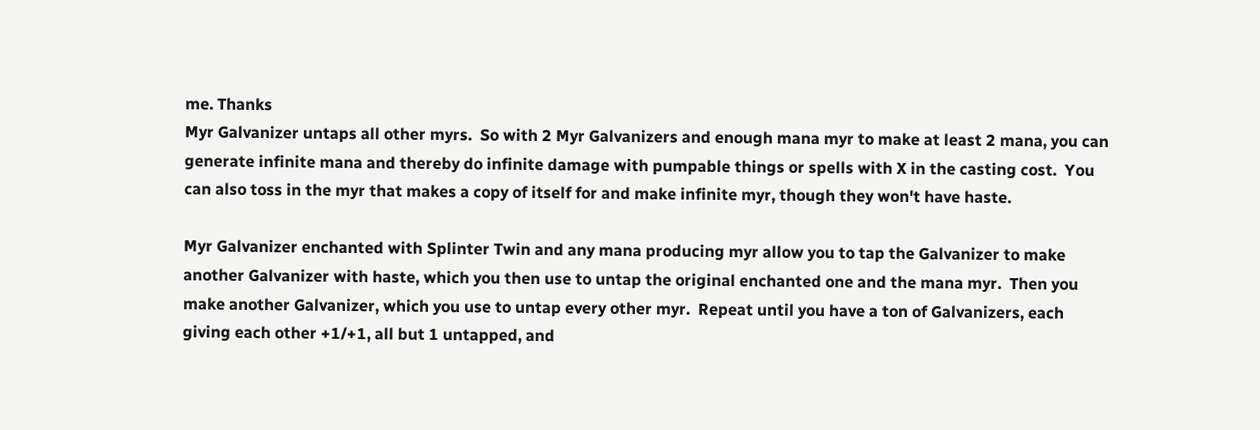me. Thanks
Myr Galvanizer untaps all other myrs.  So with 2 Myr Galvanizers and enough mana myr to make at least 2 mana, you can generate infinite mana and thereby do infinite damage with pumpable things or spells with X in the casting cost.  You can also toss in the myr that makes a copy of itself for and make infinite myr, though they won't have haste.

Myr Galvanizer enchanted with Splinter Twin and any mana producing myr allow you to tap the Galvanizer to make another Galvanizer with haste, which you then use to untap the original enchanted one and the mana myr.  Then you make another Galvanizer, which you use to untap every other myr.  Repeat until you have a ton of Galvanizers, each giving each other +1/+1, all but 1 untapped, and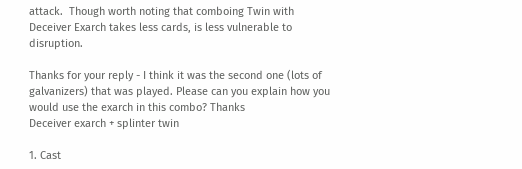attack.  Though worth noting that comboing Twin with Deceiver Exarch takes less cards, is less vulnerable to disruption.

Thanks for your reply - I think it was the second one (lots of galvanizers) that was played. Please can you explain how you would use the exarch in this combo? Thanks
Deceiver exarch + splinter twin

1. Cast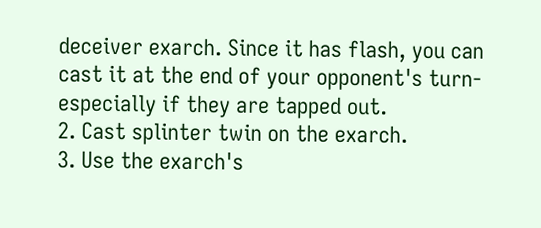deceiver exarch. Since it has flash, you can cast it at the end of your opponent's turn- especially if they are tapped out.
2. Cast splinter twin on the exarch.
3. Use the exarch's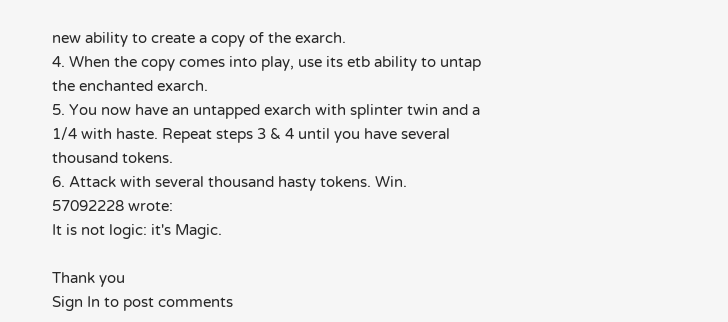new ability to create a copy of the exarch.
4. When the copy comes into play, use its etb ability to untap the enchanted exarch.
5. You now have an untapped exarch with splinter twin and a 1/4 with haste. Repeat steps 3 & 4 until you have several thousand tokens.
6. Attack with several thousand hasty tokens. Win.
57092228 wrote:
It is not logic: it's Magic.

Thank you
Sign In to post comments